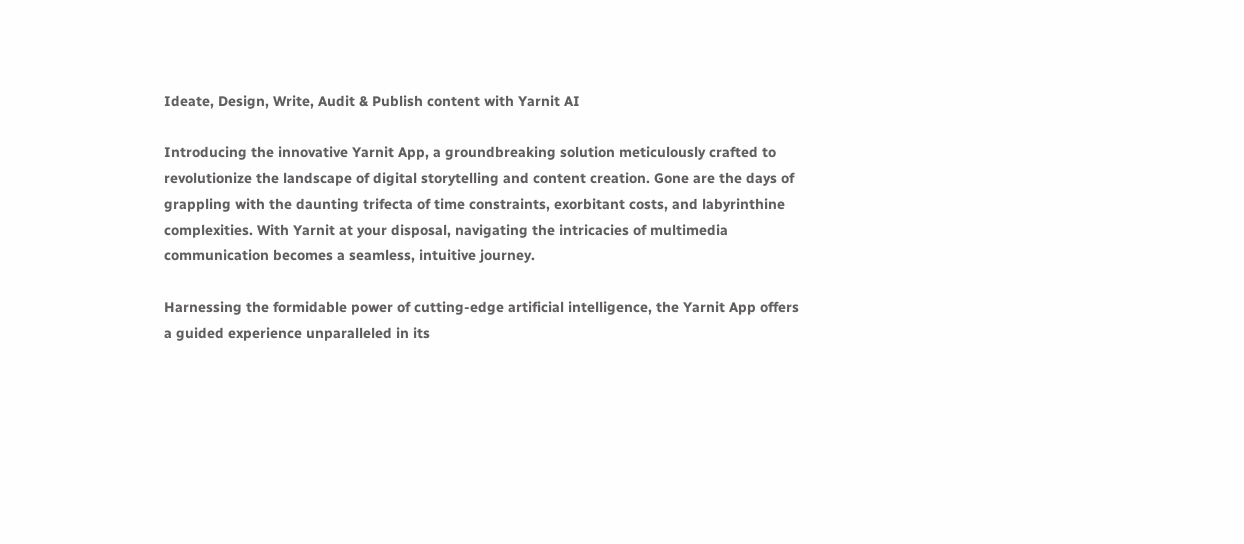Ideate, Design, Write, Audit & Publish content with Yarnit AI

Introducing the innovative Yarnit App, a groundbreaking solution meticulously crafted to revolutionize the landscape of digital storytelling and content creation. Gone are the days of grappling with the daunting trifecta of time constraints, exorbitant costs, and labyrinthine complexities. With Yarnit at your disposal, navigating the intricacies of multimedia communication becomes a seamless, intuitive journey.

Harnessing the formidable power of cutting-edge artificial intelligence, the Yarnit App offers a guided experience unparalleled in its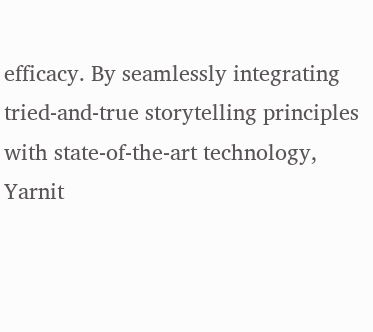efficacy. By seamlessly integrating tried-and-true storytelling principles with state-of-the-art technology, Yarnit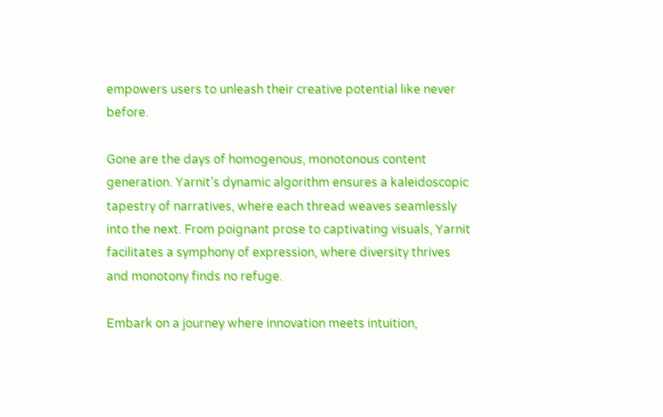empowers users to unleash their creative potential like never before.

Gone are the days of homogenous, monotonous content generation. Yarnit’s dynamic algorithm ensures a kaleidoscopic tapestry of narratives, where each thread weaves seamlessly into the next. From poignant prose to captivating visuals, Yarnit facilitates a symphony of expression, where diversity thrives and monotony finds no refuge.

Embark on a journey where innovation meets intuition,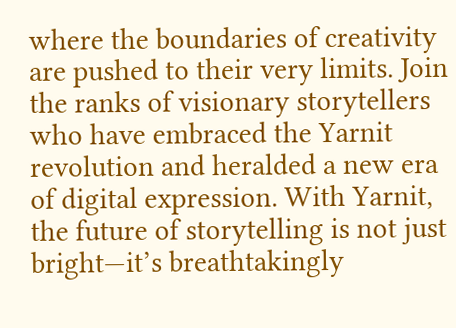where the boundaries of creativity are pushed to their very limits. Join the ranks of visionary storytellers who have embraced the Yarnit revolution and heralded a new era of digital expression. With Yarnit, the future of storytelling is not just bright—it’s breathtakingly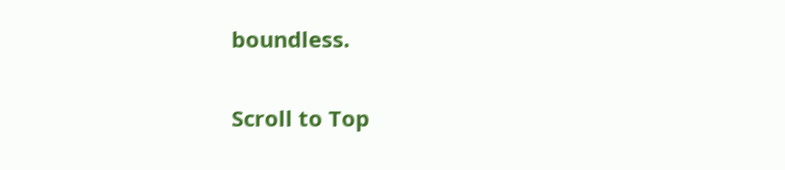boundless.

Scroll to Top